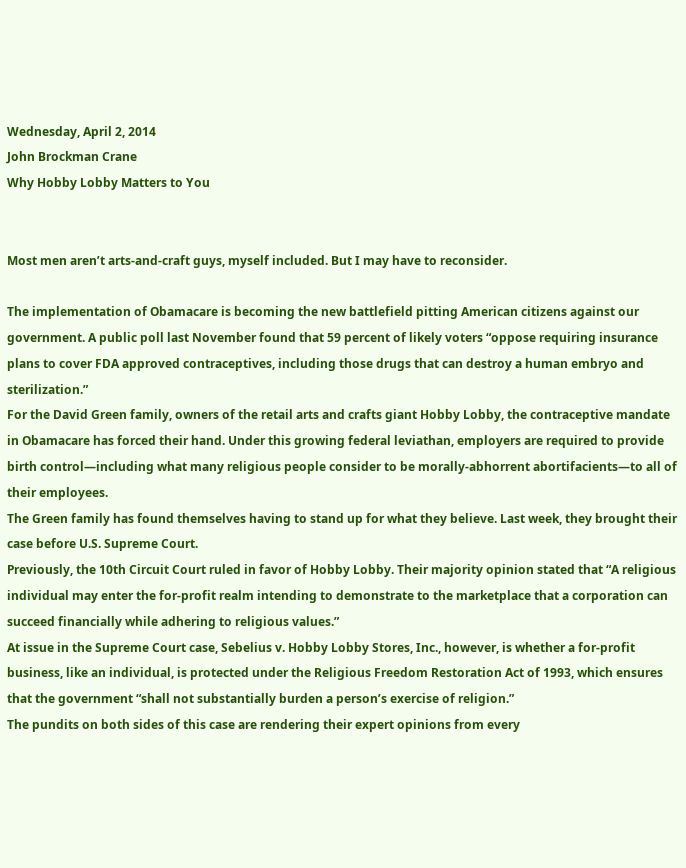Wednesday, April 2, 2014
John Brockman Crane
Why Hobby Lobby Matters to You


Most men aren’t arts-and-craft guys, myself included. But I may have to reconsider.

The implementation of Obamacare is becoming the new battlefield pitting American citizens against our government. A public poll last November found that 59 percent of likely voters “oppose requiring insurance plans to cover FDA approved contraceptives, including those drugs that can destroy a human embryo and sterilization.”
For the David Green family, owners of the retail arts and crafts giant Hobby Lobby, the contraceptive mandate in Obamacare has forced their hand. Under this growing federal leviathan, employers are required to provide birth control—including what many religious people consider to be morally-abhorrent abortifacients—to all of their employees.
The Green family has found themselves having to stand up for what they believe. Last week, they brought their case before U.S. Supreme Court.
Previously, the 10th Circuit Court ruled in favor of Hobby Lobby. Their majority opinion stated that “A religious individual may enter the for-profit realm intending to demonstrate to the marketplace that a corporation can succeed financially while adhering to religious values.”
At issue in the Supreme Court case, Sebelius v. Hobby Lobby Stores, Inc., however, is whether a for-profit business, like an individual, is protected under the Religious Freedom Restoration Act of 1993, which ensures that the government “shall not substantially burden a person’s exercise of religion.”
The pundits on both sides of this case are rendering their expert opinions from every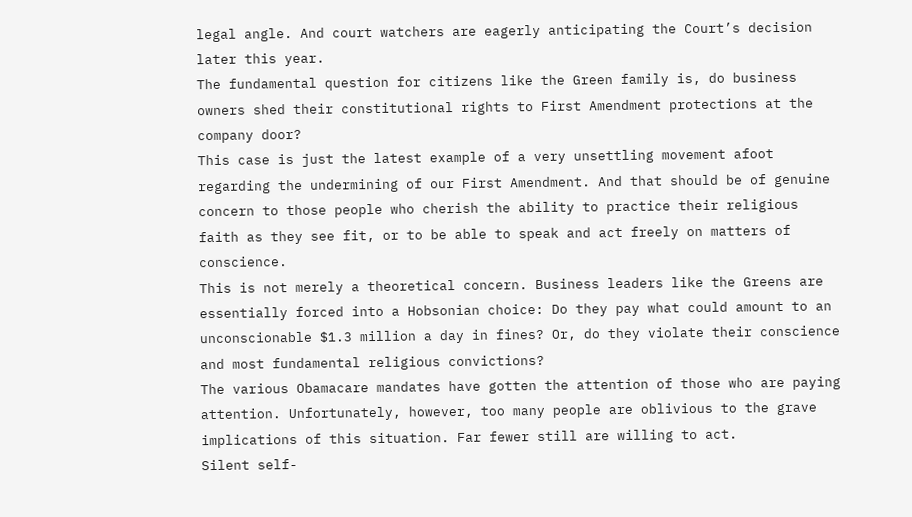legal angle. And court watchers are eagerly anticipating the Court’s decision later this year.
The fundamental question for citizens like the Green family is, do business owners shed their constitutional rights to First Amendment protections at the company door?
This case is just the latest example of a very unsettling movement afoot regarding the undermining of our First Amendment. And that should be of genuine concern to those people who cherish the ability to practice their religious faith as they see fit, or to be able to speak and act freely on matters of conscience.
This is not merely a theoretical concern. Business leaders like the Greens are essentially forced into a Hobsonian choice: Do they pay what could amount to an unconscionable $1.3 million a day in fines? Or, do they violate their conscience and most fundamental religious convictions?
The various Obamacare mandates have gotten the attention of those who are paying attention. Unfortunately, however, too many people are oblivious to the grave implications of this situation. Far fewer still are willing to act.
Silent self-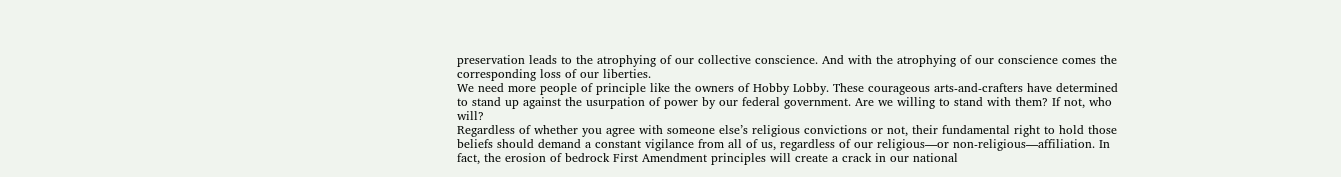preservation leads to the atrophying of our collective conscience. And with the atrophying of our conscience comes the corresponding loss of our liberties.
We need more people of principle like the owners of Hobby Lobby. These courageous arts-and-crafters have determined to stand up against the usurpation of power by our federal government. Are we willing to stand with them? If not, who will?
Regardless of whether you agree with someone else’s religious convictions or not, their fundamental right to hold those beliefs should demand a constant vigilance from all of us, regardless of our religious—or non-religious—affiliation. In fact, the erosion of bedrock First Amendment principles will create a crack in our national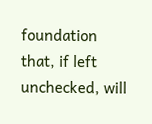foundation that, if left unchecked, will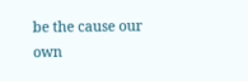be the cause our own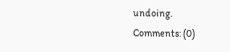undoing.
Comments: (0)